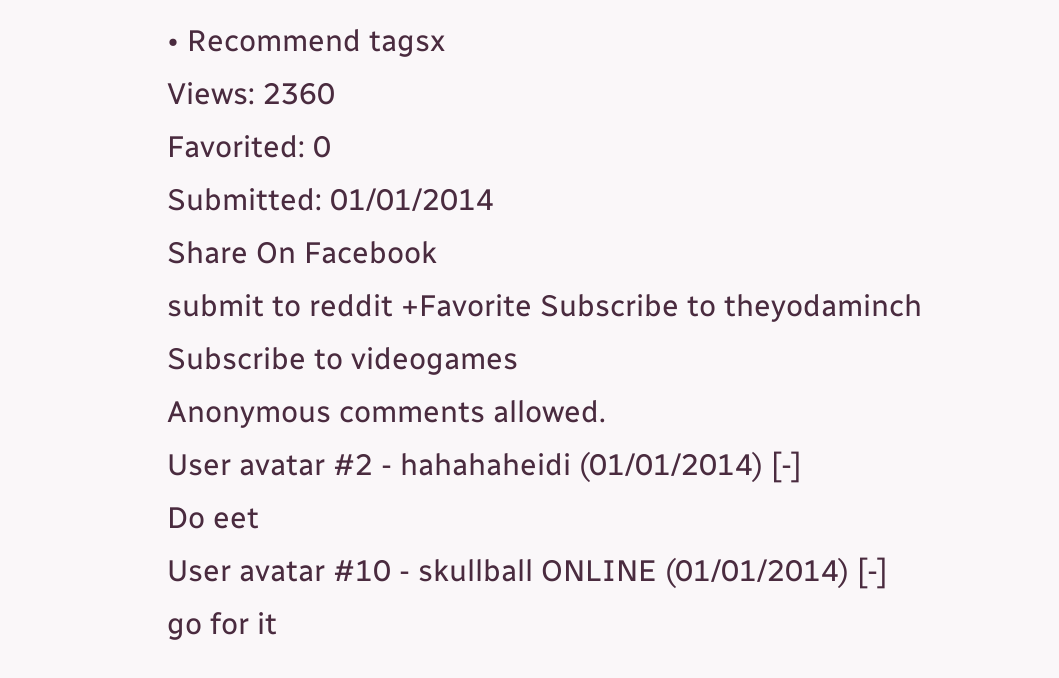• Recommend tagsx
Views: 2360
Favorited: 0
Submitted: 01/01/2014
Share On Facebook
submit to reddit +Favorite Subscribe to theyodaminch Subscribe to videogames
Anonymous comments allowed.
User avatar #2 - hahahaheidi (01/01/2014) [-]
Do eet
User avatar #10 - skullball ONLINE (01/01/2014) [-]
go for it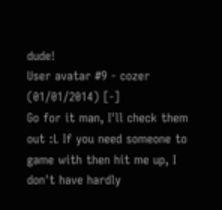dude!
User avatar #9 - cozer (01/01/2014) [-]
Go for it man, I'll check them out :L If you need someone to game with then hit me up, I don't have hardly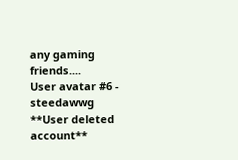any gaming friends....
User avatar #6 - steedawwg **User deleted account**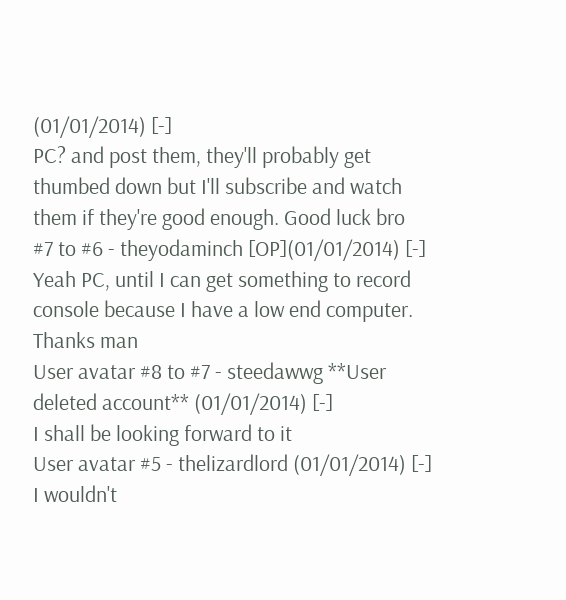(01/01/2014) [-]
PC? and post them, they'll probably get thumbed down but I'll subscribe and watch them if they're good enough. Good luck bro
#7 to #6 - theyodaminch [OP](01/01/2014) [-]
Yeah PC, until I can get something to record console because I have a low end computer. Thanks man
User avatar #8 to #7 - steedawwg **User deleted account** (01/01/2014) [-]
I shall be looking forward to it
User avatar #5 - thelizardlord (01/01/2014) [-]
I wouldn't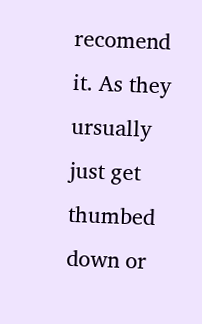recomend it. As they ursually just get thumbed down or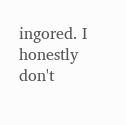ingored. I honestly don't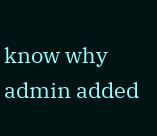know why admin added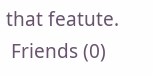that featute.
 Friends (0)